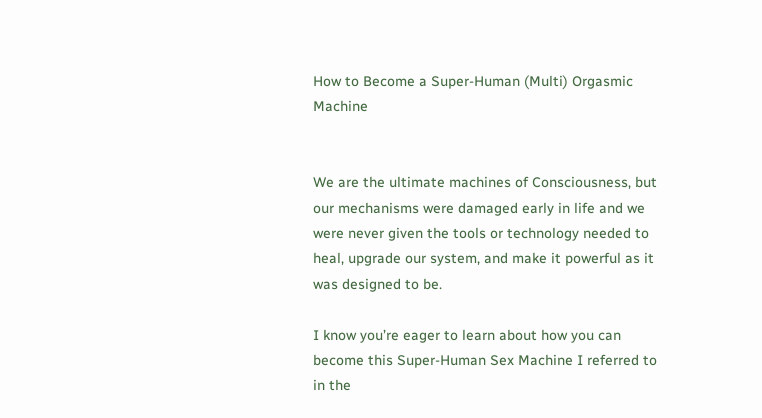How to Become a Super-Human (Multi) Orgasmic Machine


We are the ultimate machines of Consciousness, but our mechanisms were damaged early in life and we were never given the tools or technology needed to heal, upgrade our system, and make it powerful as it was designed to be.

I know you’re eager to learn about how you can become this Super-Human Sex Machine I referred to in the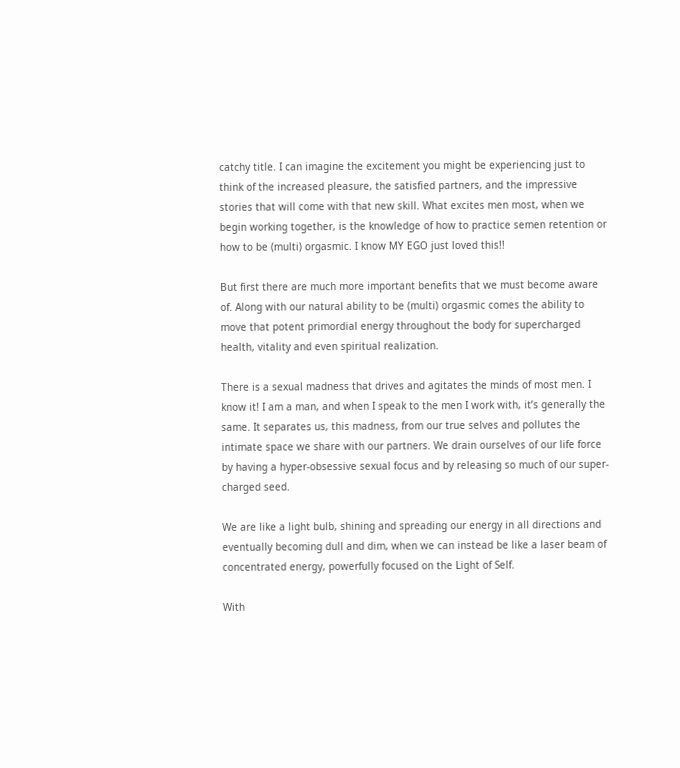catchy title. I can imagine the excitement you might be experiencing just to think of the increased pleasure, the satisfied partners, and the impressive stories that will come with that new skill. What excites men most, when we begin working together, is the knowledge of how to practice semen retention or how to be (multi) orgasmic. I know MY EGO just loved this!!

But first there are much more important benefits that we must become aware of. Along with our natural ability to be (multi) orgasmic comes the ability to move that potent primordial energy throughout the body for supercharged health, vitality and even spiritual realization.

There is a sexual madness that drives and agitates the minds of most men. I know it! I am a man, and when I speak to the men I work with, it’s generally the same. It separates us, this madness, from our true selves and pollutes the intimate space we share with our partners. We drain ourselves of our life force by having a hyper-obsessive sexual focus and by releasing so much of our super-charged seed.

We are like a light bulb, shining and spreading our energy in all directions and eventually becoming dull and dim, when we can instead be like a laser beam of concentrated energy, powerfully focused on the Light of Self.

With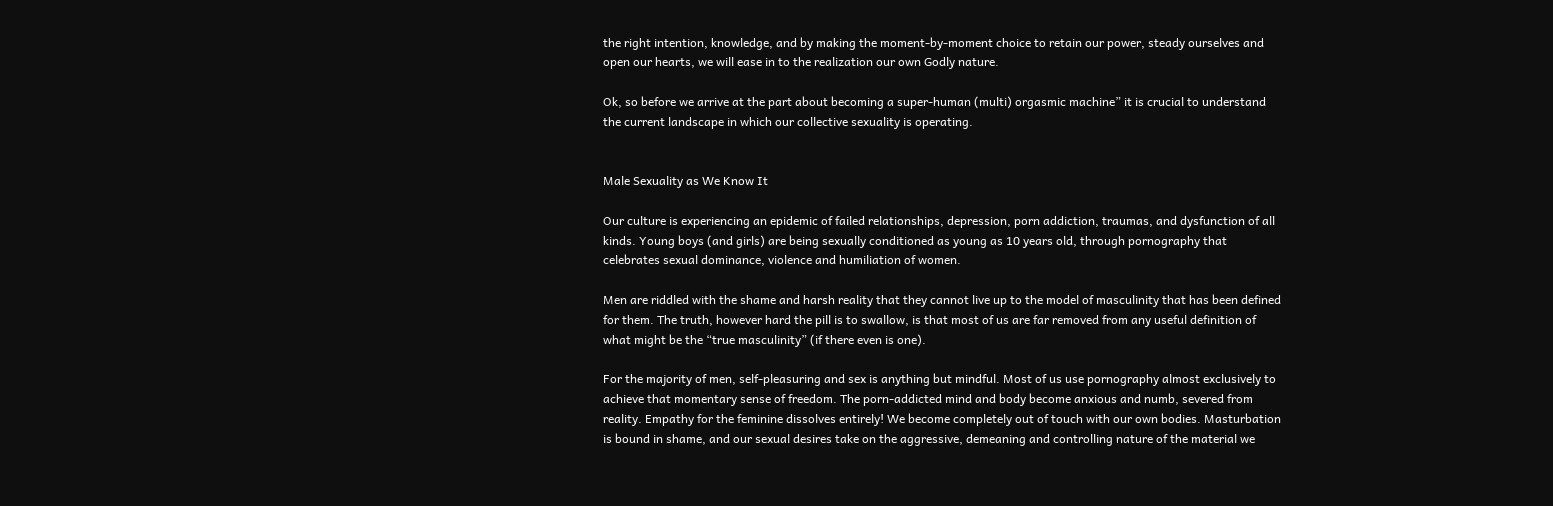the right intention, knowledge, and by making the moment-by-moment choice to retain our power, steady ourselves and open our hearts, we will ease in to the realization our own Godly nature.

Ok, so before we arrive at the part about becoming a super-human (multi) orgasmic machine” it is crucial to understand the current landscape in which our collective sexuality is operating.


Male Sexuality as We Know It

Our culture is experiencing an epidemic of failed relationships, depression, porn addiction, traumas, and dysfunction of all kinds. Young boys (and girls) are being sexually conditioned as young as 10 years old, through pornography that celebrates sexual dominance, violence and humiliation of women.

Men are riddled with the shame and harsh reality that they cannot live up to the model of masculinity that has been defined for them. The truth, however hard the pill is to swallow, is that most of us are far removed from any useful definition of what might be the “true masculinity” (if there even is one).

For the majority of men, self-pleasuring and sex is anything but mindful. Most of us use pornography almost exclusively to achieve that momentary sense of freedom. The porn-addicted mind and body become anxious and numb, severed from reality. Empathy for the feminine dissolves entirely! We become completely out of touch with our own bodies. Masturbation is bound in shame, and our sexual desires take on the aggressive, demeaning and controlling nature of the material we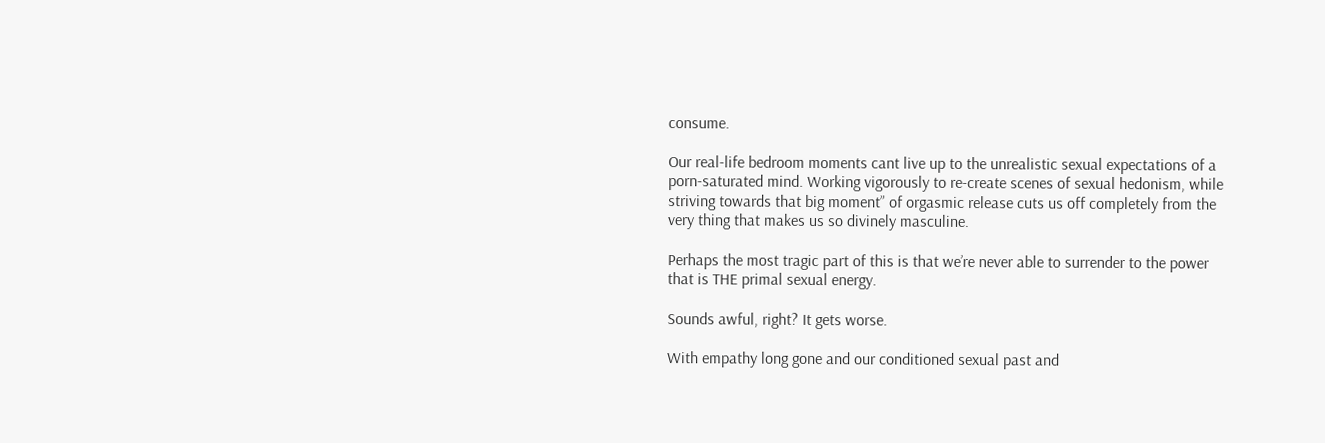consume.

Our real-life bedroom moments cant live up to the unrealistic sexual expectations of a porn-saturated mind. Working vigorously to re-create scenes of sexual hedonism, while striving towards that big moment” of orgasmic release cuts us off completely from the very thing that makes us so divinely masculine.

Perhaps the most tragic part of this is that we’re never able to surrender to the power that is THE primal sexual energy.

Sounds awful, right? It gets worse.

With empathy long gone and our conditioned sexual past and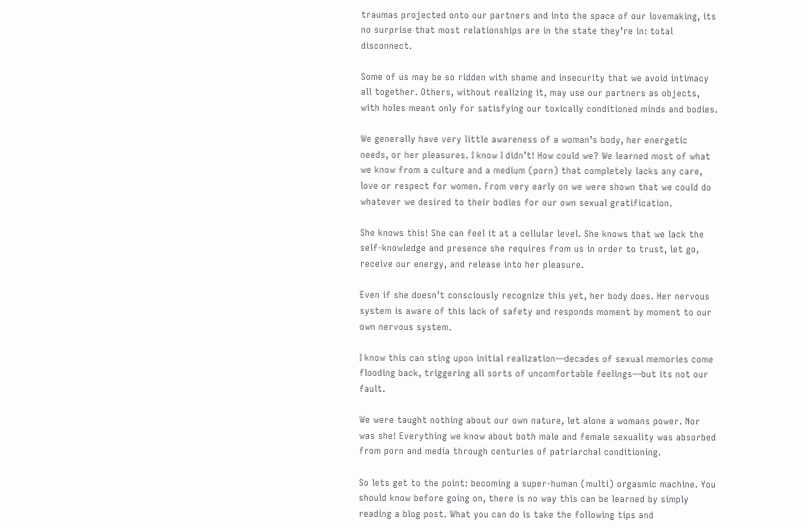traumas projected onto our partners and into the space of our lovemaking, its no surprise that most relationships are in the state they’re in: total disconnect.

Some of us may be so ridden with shame and insecurity that we avoid intimacy all together. Others, without realizing it, may use our partners as objects, with holes meant only for satisfying our toxically conditioned minds and bodies.

We generally have very little awareness of a woman’s body, her energetic needs, or her pleasures. I know I didn’t! How could we? We learned most of what we know from a culture and a medium (porn) that completely lacks any care, love or respect for women. From very early on we were shown that we could do whatever we desired to their bodies for our own sexual gratification.

She knows this! She can feel it at a cellular level. She knows that we lack the self-knowledge and presence she requires from us in order to trust, let go, receive our energy, and release into her pleasure.

Even if she doesn’t consciously recognize this yet, her body does. Her nervous system is aware of this lack of safety and responds moment by moment to our own nervous system.

I know this can sting upon initial realization—decades of sexual memories come flooding back, triggering all sorts of uncomfortable feelings—but its not our fault.

We were taught nothing about our own nature, let alone a womans power. Nor was she! Everything we know about both male and female sexuality was absorbed from porn and media through centuries of patriarchal conditioning.

So lets get to the point: becoming a super-human (multi) orgasmic machine. You should know before going on, there is no way this can be learned by simply reading a blog post. What you can do is take the following tips and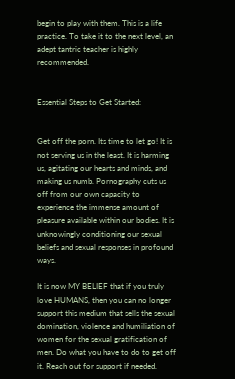begin to play with them. This is a life practice. To take it to the next level, an adept tantric teacher is highly recommended.


Essential Steps to Get Started:


Get off the porn. Its time to let go! It is not serving us in the least. It is harming us, agitating our hearts and minds, and making us numb. Pornography cuts us off from our own capacity to experience the immense amount of pleasure available within our bodies. It is unknowingly conditioning our sexual beliefs and sexual responses in profound ways.

It is now MY BELIEF that if you truly love HUMANS, then you can no longer support this medium that sells the sexual domination, violence and humiliation of women for the sexual gratification of men. Do what you have to do to get off it. Reach out for support if needed.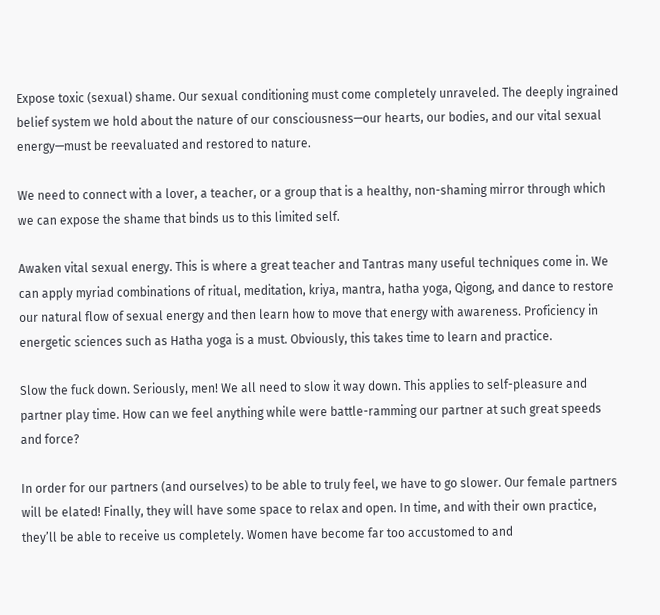Expose toxic (sexual) shame. Our sexual conditioning must come completely unraveled. The deeply ingrained belief system we hold about the nature of our consciousness—our hearts, our bodies, and our vital sexual energy—must be reevaluated and restored to nature.

We need to connect with a lover, a teacher, or a group that is a healthy, non-shaming mirror through which we can expose the shame that binds us to this limited self.

Awaken vital sexual energy. This is where a great teacher and Tantras many useful techniques come in. We can apply myriad combinations of ritual, meditation, kriya, mantra, hatha yoga, Qigong, and dance to restore our natural flow of sexual energy and then learn how to move that energy with awareness. Proficiency in energetic sciences such as Hatha yoga is a must. Obviously, this takes time to learn and practice.

Slow the fuck down. Seriously, men! We all need to slow it way down. This applies to self-pleasure and partner play time. How can we feel anything while were battle-ramming our partner at such great speeds and force?

In order for our partners (and ourselves) to be able to truly feel, we have to go slower. Our female partners will be elated! Finally, they will have some space to relax and open. In time, and with their own practice, they’ll be able to receive us completely. Women have become far too accustomed to and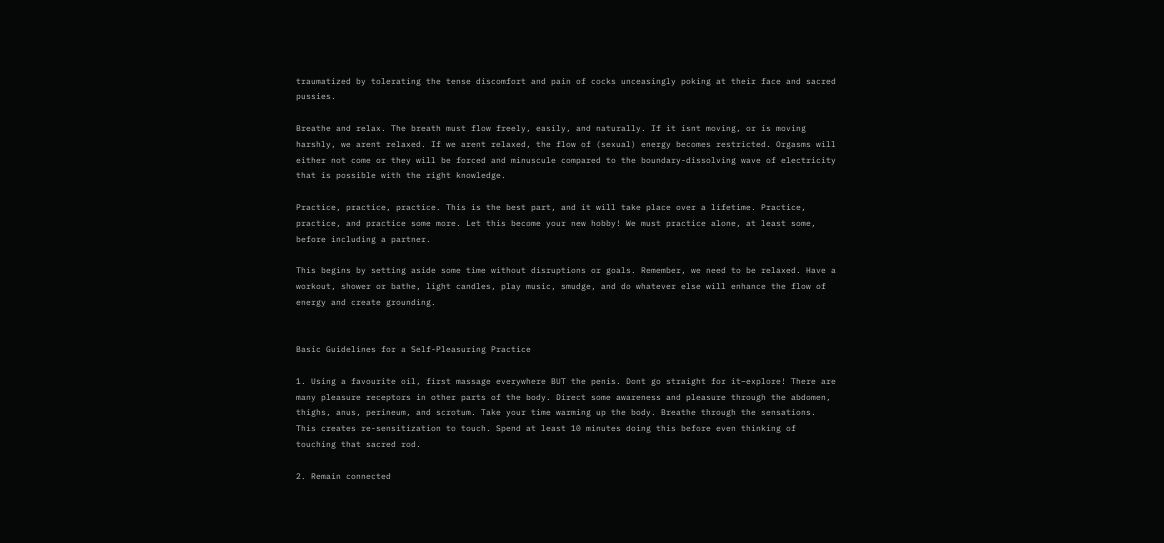traumatized by tolerating the tense discomfort and pain of cocks unceasingly poking at their face and sacred pussies.

Breathe and relax. The breath must flow freely, easily, and naturally. If it isnt moving, or is moving harshly, we arent relaxed. If we arent relaxed, the flow of (sexual) energy becomes restricted. Orgasms will either not come or they will be forced and minuscule compared to the boundary-dissolving wave of electricity that is possible with the right knowledge.

Practice, practice, practice. This is the best part, and it will take place over a lifetime. Practice, practice, and practice some more. Let this become your new hobby! We must practice alone, at least some, before including a partner.

This begins by setting aside some time without disruptions or goals. Remember, we need to be relaxed. Have a workout, shower or bathe, light candles, play music, smudge, and do whatever else will enhance the flow of energy and create grounding.


Basic Guidelines for a Self-Pleasuring Practice

1. Using a favourite oil, first massage everywhere BUT the penis. Dont go straight for it–explore! There are many pleasure receptors in other parts of the body. Direct some awareness and pleasure through the abdomen, thighs, anus, perineum, and scrotum. Take your time warming up the body. Breathe through the sensations. This creates re-sensitization to touch. Spend at least 10 minutes doing this before even thinking of touching that sacred rod.

2. Remain connected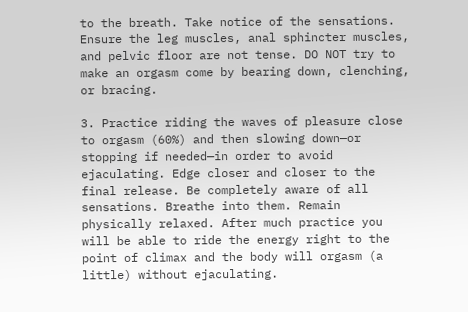to the breath. Take notice of the sensations. Ensure the leg muscles, anal sphincter muscles, and pelvic floor are not tense. DO NOT try to make an orgasm come by bearing down, clenching, or bracing.

3. Practice riding the waves of pleasure close to orgasm (60%) and then slowing down—or stopping if needed—in order to avoid ejaculating. Edge closer and closer to the final release. Be completely aware of all sensations. Breathe into them. Remain physically relaxed. After much practice you will be able to ride the energy right to the point of climax and the body will orgasm (a little) without ejaculating.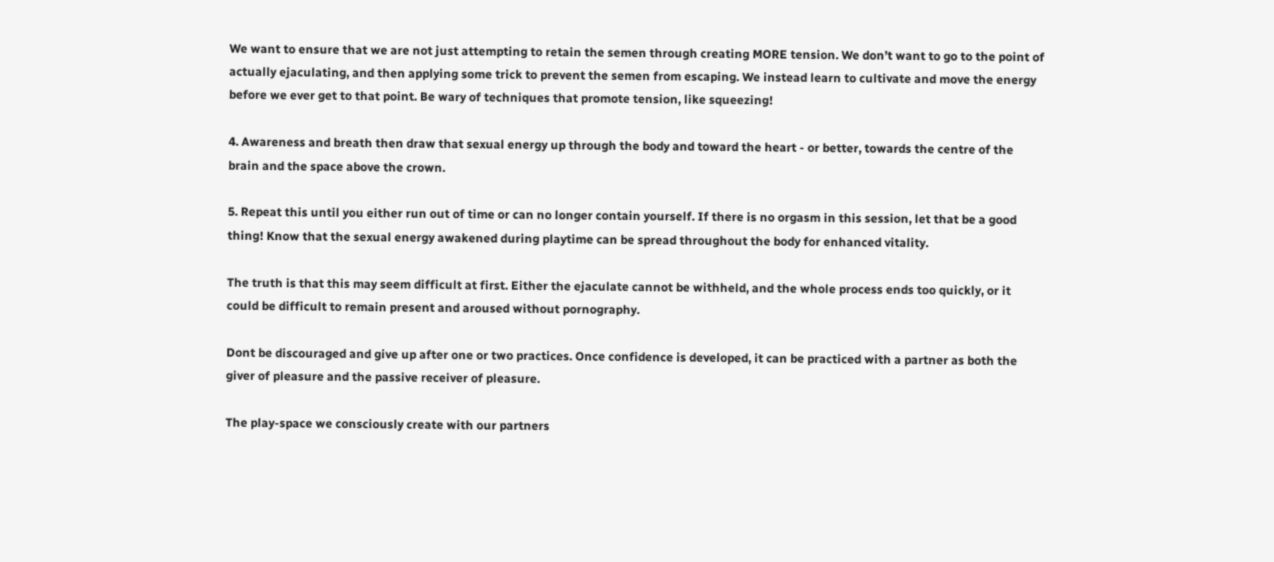We want to ensure that we are not just attempting to retain the semen through creating MORE tension. We don’t want to go to the point of actually ejaculating, and then applying some trick to prevent the semen from escaping. We instead learn to cultivate and move the energy before we ever get to that point. Be wary of techniques that promote tension, like squeezing!

4. Awareness and breath then draw that sexual energy up through the body and toward the heart - or better, towards the centre of the brain and the space above the crown.

5. Repeat this until you either run out of time or can no longer contain yourself. If there is no orgasm in this session, let that be a good thing! Know that the sexual energy awakened during playtime can be spread throughout the body for enhanced vitality.

The truth is that this may seem difficult at first. Either the ejaculate cannot be withheld, and the whole process ends too quickly, or it could be difficult to remain present and aroused without pornography.

Dont be discouraged and give up after one or two practices. Once confidence is developed, it can be practiced with a partner as both the giver of pleasure and the passive receiver of pleasure.

The play-space we consciously create with our partners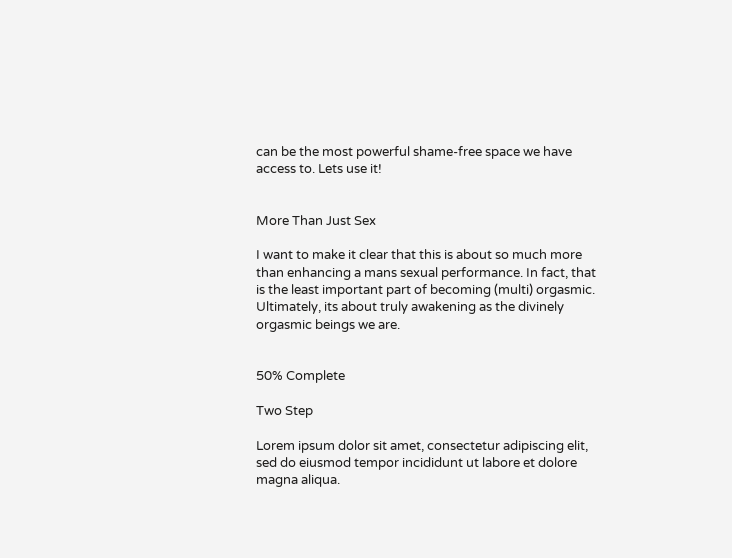can be the most powerful shame-free space we have access to. Lets use it!


More Than Just Sex

I want to make it clear that this is about so much more than enhancing a mans sexual performance. In fact, that is the least important part of becoming (multi) orgasmic. Ultimately, its about truly awakening as the divinely orgasmic beings we are.


50% Complete

Two Step

Lorem ipsum dolor sit amet, consectetur adipiscing elit, sed do eiusmod tempor incididunt ut labore et dolore magna aliqua.